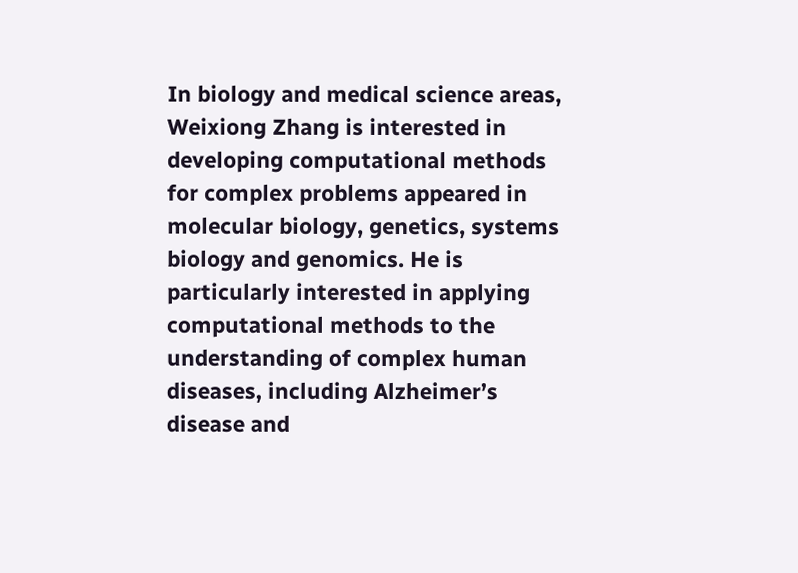In biology and medical science areas, Weixiong Zhang is interested in developing computational methods for complex problems appeared in molecular biology, genetics, systems biology and genomics. He is particularly interested in applying computational methods to the understanding of complex human diseases, including Alzheimer’s disease and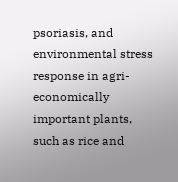psoriasis, and environmental stress response in agri-economically important plants, such as rice and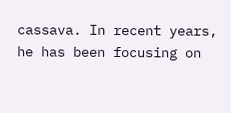cassava. In recent years, he has been focusing on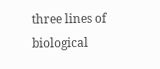three lines of biological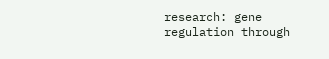research: gene regulation through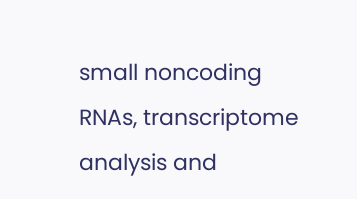small noncoding RNAs, transcriptome analysis and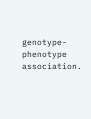genotype-phenotype association.